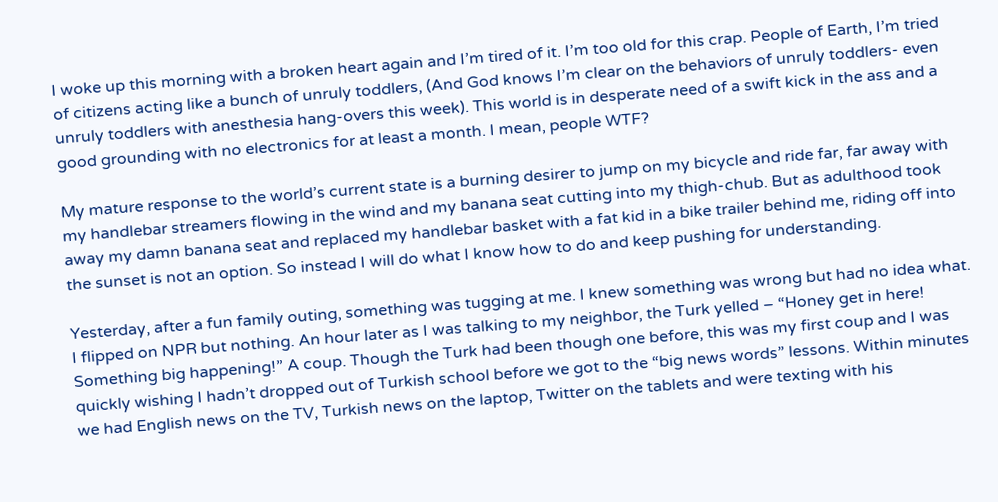I woke up this morning with a broken heart again and I’m tired of it. I’m too old for this crap. People of Earth, I’m tried of citizens acting like a bunch of unruly toddlers, (And God knows I’m clear on the behaviors of unruly toddlers- even unruly toddlers with anesthesia hang-overs this week). This world is in desperate need of a swift kick in the ass and a good grounding with no electronics for at least a month. I mean, people WTF?

My mature response to the world’s current state is a burning desirer to jump on my bicycle and ride far, far away with my handlebar streamers flowing in the wind and my banana seat cutting into my thigh-chub. But as adulthood took away my damn banana seat and replaced my handlebar basket with a fat kid in a bike trailer behind me, riding off into the sunset is not an option. So instead I will do what I know how to do and keep pushing for understanding.

Yesterday, after a fun family outing, something was tugging at me. I knew something was wrong but had no idea what. I flipped on NPR but nothing. An hour later as I was talking to my neighbor, the Turk yelled – “Honey get in here! Something big happening!” A coup. Though the Turk had been though one before, this was my first coup and I was quickly wishing I hadn’t dropped out of Turkish school before we got to the “big news words” lessons. Within minutes we had English news on the TV, Turkish news on the laptop, Twitter on the tablets and were texting with his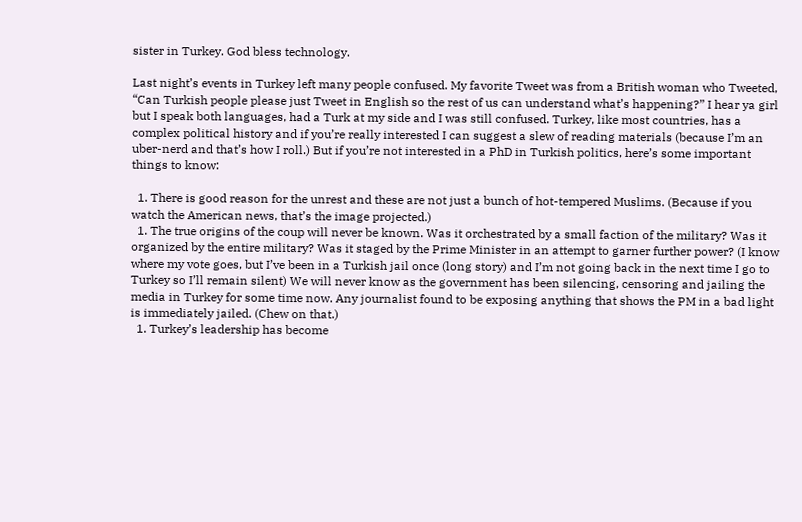sister in Turkey. God bless technology.

Last night’s events in Turkey left many people confused. My favorite Tweet was from a British woman who Tweeted, “Can Turkish people please just Tweet in English so the rest of us can understand what’s happening?” I hear ya girl but I speak both languages, had a Turk at my side and I was still confused. Turkey, like most countries, has a complex political history and if you’re really interested I can suggest a slew of reading materials (because I’m an uber-nerd and that’s how I roll.) But if you’re not interested in a PhD in Turkish politics, here’s some important things to know:

  1. There is good reason for the unrest and these are not just a bunch of hot-tempered Muslims. (Because if you watch the American news, that’s the image projected.)
  1. The true origins of the coup will never be known. Was it orchestrated by a small faction of the military? Was it organized by the entire military? Was it staged by the Prime Minister in an attempt to garner further power? (I know where my vote goes, but I’ve been in a Turkish jail once (long story) and I’m not going back in the next time I go to Turkey so I’ll remain silent) We will never know as the government has been silencing, censoring and jailing the media in Turkey for some time now. Any journalist found to be exposing anything that shows the PM in a bad light is immediately jailed. (Chew on that.)
  1. Turkey’s leadership has become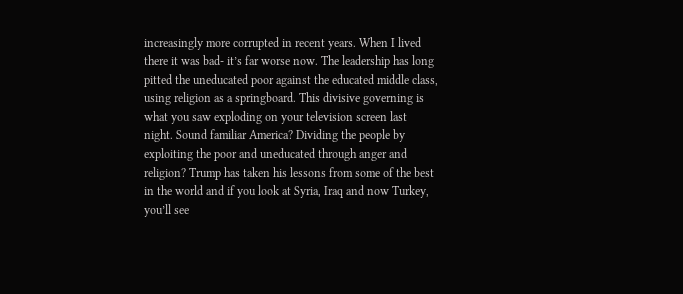increasingly more corrupted in recent years. When I lived there it was bad- it’s far worse now. The leadership has long pitted the uneducated poor against the educated middle class, using religion as a springboard. This divisive governing is what you saw exploding on your television screen last night. Sound familiar America? Dividing the people by exploiting the poor and uneducated through anger and religion? Trump has taken his lessons from some of the best in the world and if you look at Syria, Iraq and now Turkey, you’ll see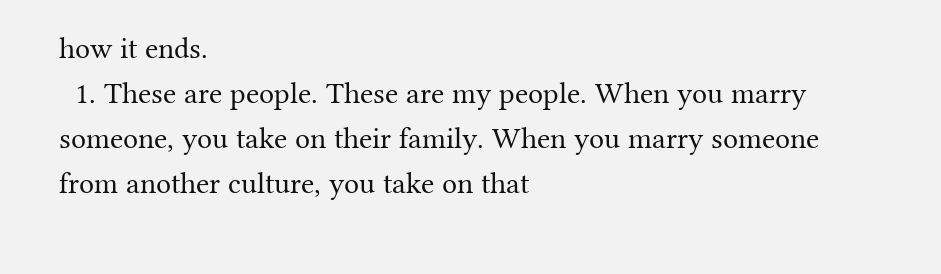how it ends.
  1. These are people. These are my people. When you marry someone, you take on their family. When you marry someone from another culture, you take on that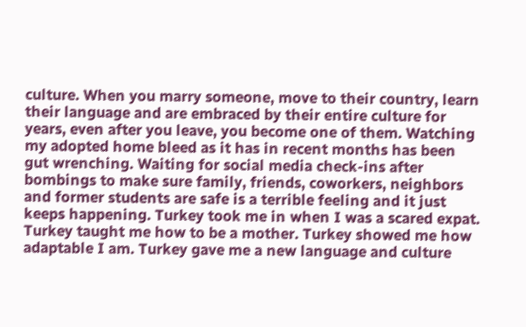culture. When you marry someone, move to their country, learn their language and are embraced by their entire culture for years, even after you leave, you become one of them. Watching my adopted home bleed as it has in recent months has been gut wrenching. Waiting for social media check-ins after bombings to make sure family, friends, coworkers, neighbors and former students are safe is a terrible feeling and it just keeps happening. Turkey took me in when I was a scared expat. Turkey taught me how to be a mother. Turkey showed me how adaptable I am. Turkey gave me a new language and culture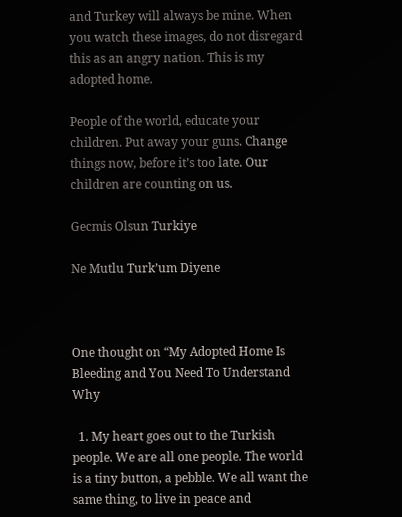and Turkey will always be mine. When you watch these images, do not disregard this as an angry nation. This is my adopted home.

People of the world, educate your children. Put away your guns. Change things now, before it’s too late. Our children are counting on us.

Gecmis Olsun Turkiye

Ne Mutlu Turk’um Diyene



One thought on “My Adopted Home Is Bleeding and You Need To Understand Why

  1. My heart goes out to the Turkish people. We are all one people. The world is a tiny button, a pebble. We all want the same thing, to live in peace and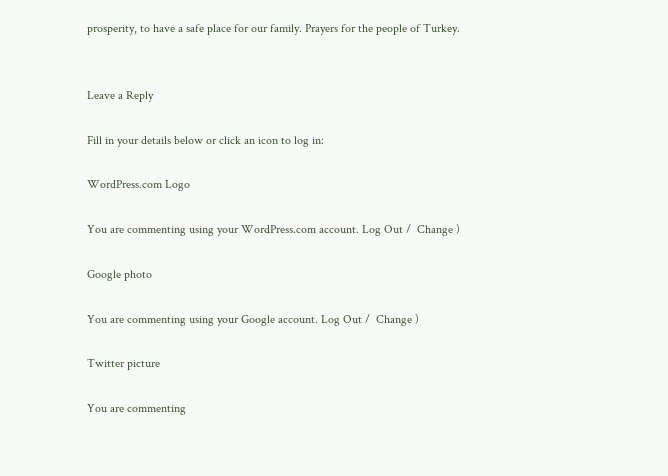prosperity, to have a safe place for our family. Prayers for the people of Turkey.


Leave a Reply

Fill in your details below or click an icon to log in:

WordPress.com Logo

You are commenting using your WordPress.com account. Log Out /  Change )

Google photo

You are commenting using your Google account. Log Out /  Change )

Twitter picture

You are commenting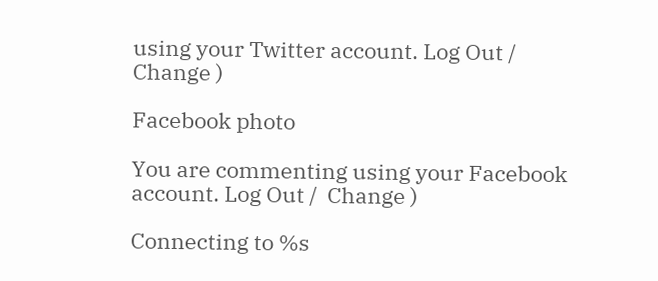using your Twitter account. Log Out /  Change )

Facebook photo

You are commenting using your Facebook account. Log Out /  Change )

Connecting to %s